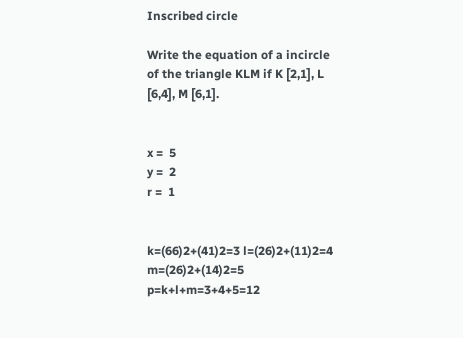Inscribed circle

Write the equation of a incircle of the triangle KLM if K [2,1], L [6,4], M [6,1].


x =  5
y =  2
r =  1


k=(66)2+(41)2=3 l=(26)2+(11)2=4 m=(26)2+(14)2=5 p=k+l+m=3+4+5=12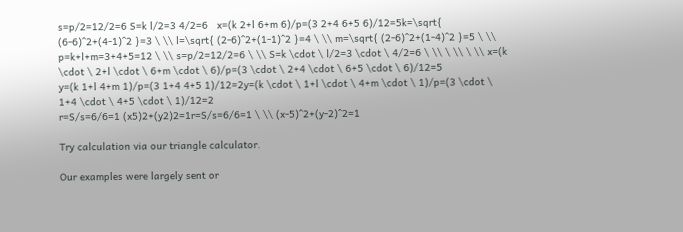s=p/2=12/2=6 S=k l/2=3 4/2=6   x=(k 2+l 6+m 6)/p=(3 2+4 6+5 6)/12=5k=\sqrt{ (6-6)^2+(4-1)^2 }=3 \ \\ l=\sqrt{ (2-6)^2+(1-1)^2 }=4 \ \\ m=\sqrt{ (2-6)^2+(1-4)^2 }=5 \ \\ p=k+l+m=3+4+5=12 \ \\ s=p/2=12/2=6 \ \\ S=k \cdot \ l/2=3 \cdot \ 4/2=6 \ \\ \ \\ \ \\ x=(k \cdot \ 2+l \cdot \ 6+m \cdot \ 6)/p=(3 \cdot \ 2+4 \cdot \ 6+5 \cdot \ 6)/12=5
y=(k 1+l 4+m 1)/p=(3 1+4 4+5 1)/12=2y=(k \cdot \ 1+l \cdot \ 4+m \cdot \ 1)/p=(3 \cdot \ 1+4 \cdot \ 4+5 \cdot \ 1)/12=2
r=S/s=6/6=1 (x5)2+(y2)2=1r=S/s=6/6=1 \ \\ (x-5)^2+(y-2)^2=1

Try calculation via our triangle calculator.

Our examples were largely sent or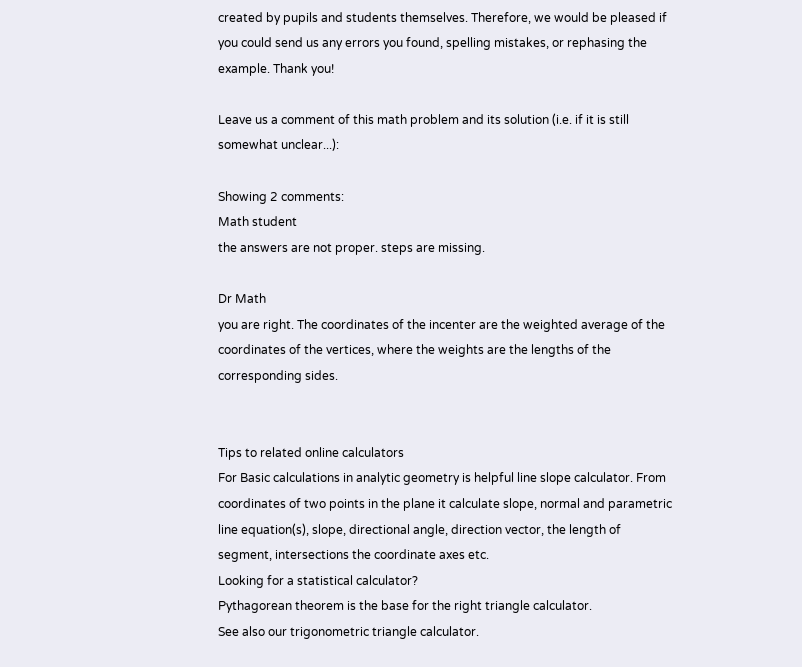created by pupils and students themselves. Therefore, we would be pleased if you could send us any errors you found, spelling mistakes, or rephasing the example. Thank you!

Leave us a comment of this math problem and its solution (i.e. if it is still somewhat unclear...):

Showing 2 comments:
Math student
the answers are not proper. steps are missing.

Dr Math
you are right. The coordinates of the incenter are the weighted average of the coordinates of the vertices, where the weights are the lengths of the corresponding sides.


Tips to related online calculators
For Basic calculations in analytic geometry is helpful line slope calculator. From coordinates of two points in the plane it calculate slope, normal and parametric line equation(s), slope, directional angle, direction vector, the length of segment, intersections the coordinate axes etc.
Looking for a statistical calculator?
Pythagorean theorem is the base for the right triangle calculator.
See also our trigonometric triangle calculator.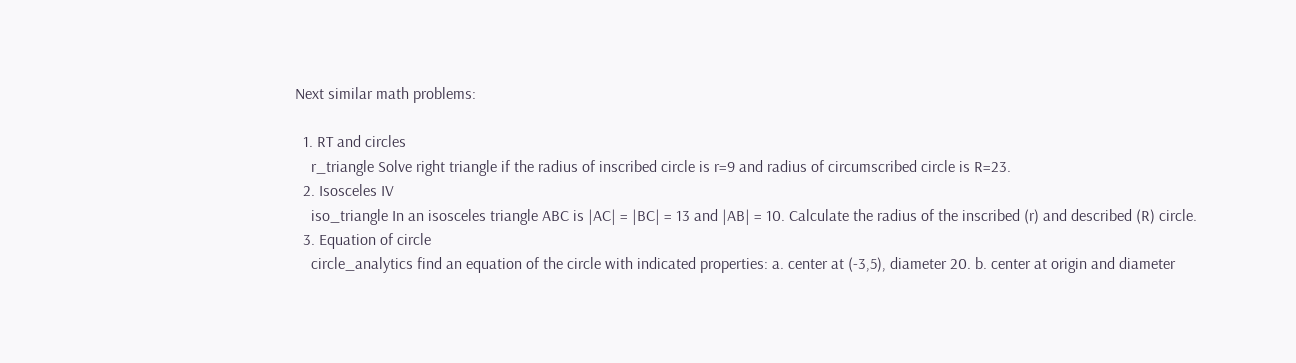Next similar math problems:

  1. RT and circles
    r_triangle Solve right triangle if the radius of inscribed circle is r=9 and radius of circumscribed circle is R=23.
  2. Isosceles IV
    iso_triangle In an isosceles triangle ABC is |AC| = |BC| = 13 and |AB| = 10. Calculate the radius of the inscribed (r) and described (R) circle.
  3. Equation of circle
    circle_analytics find an equation of the circle with indicated properties: a. center at (-3,5), diameter 20. b. center at origin and diameter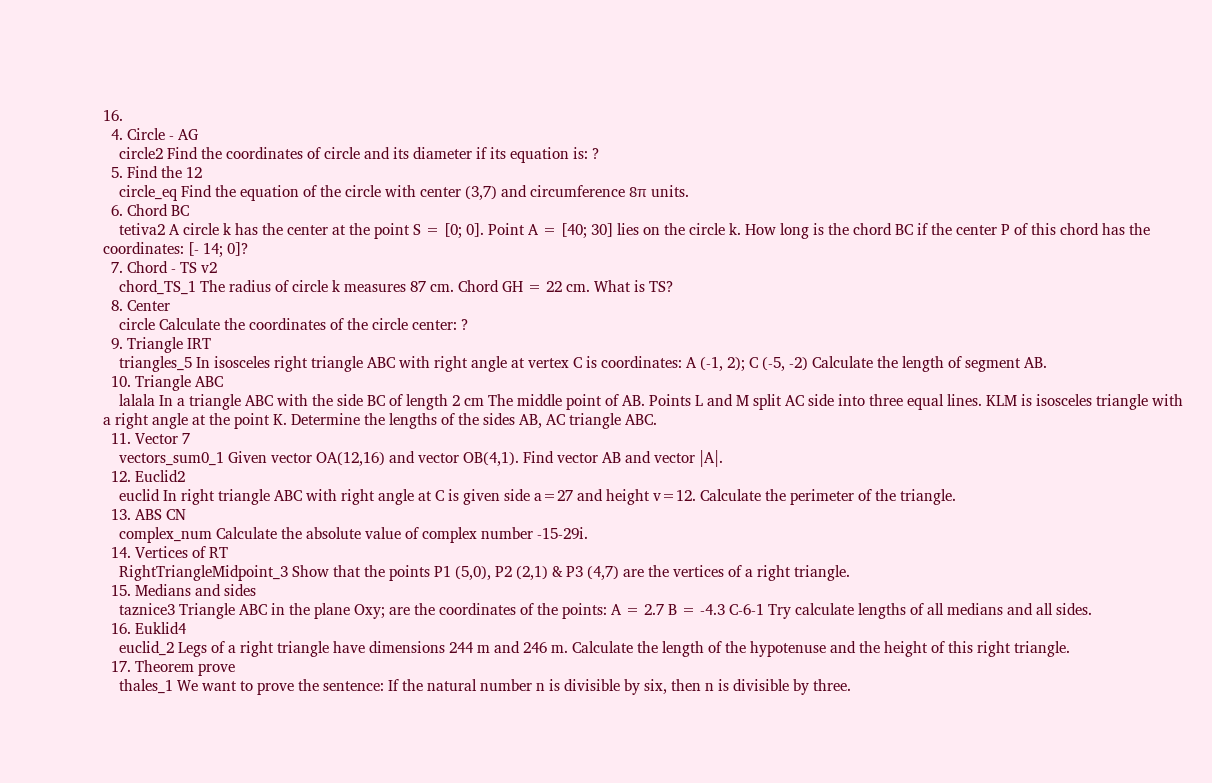16.
  4. Circle - AG
    circle2 Find the coordinates of circle and its diameter if its equation is: ?
  5. Find the 12
    circle_eq Find the equation of the circle with center (3,7) and circumference 8π units.
  6. Chord BC
    tetiva2 A circle k has the center at the point S = [0; 0]. Point A = [40; 30] lies on the circle k. How long is the chord BC if the center P of this chord has the coordinates: [- 14; 0]?
  7. Chord - TS v2
    chord_TS_1 The radius of circle k measures 87 cm. Chord GH = 22 cm. What is TS?
  8. Center
    circle Calculate the coordinates of the circle center: ?
  9. Triangle IRT
    triangles_5 In isosceles right triangle ABC with right angle at vertex C is coordinates: A (-1, 2); C (-5, -2) Calculate the length of segment AB.
  10. Triangle ABC
    lalala In a triangle ABC with the side BC of length 2 cm The middle point of AB. Points L and M split AC side into three equal lines. KLM is isosceles triangle with a right angle at the point K. Determine the lengths of the sides AB, AC triangle ABC.
  11. Vector 7
    vectors_sum0_1 Given vector OA(12,16) and vector OB(4,1). Find vector AB and vector |A|.
  12. Euclid2
    euclid In right triangle ABC with right angle at C is given side a=27 and height v=12. Calculate the perimeter of the triangle.
  13. ABS CN
    complex_num Calculate the absolute value of complex number -15-29i.
  14. Vertices of RT
    RightTriangleMidpoint_3 Show that the points P1 (5,0), P2 (2,1) & P3 (4,7) are the vertices of a right triangle.
  15. Medians and sides
    taznice3 Triangle ABC in the plane Oxy; are the coordinates of the points: A = 2.7 B = -4.3 C-6-1 Try calculate lengths of all medians and all sides.
  16. Euklid4
    euclid_2 Legs of a right triangle have dimensions 244 m and 246 m. Calculate the length of the hypotenuse and the height of this right triangle.
  17. Theorem prove
    thales_1 We want to prove the sentence: If the natural number n is divisible by six, then n is divisible by three.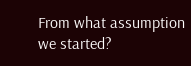From what assumption we started?